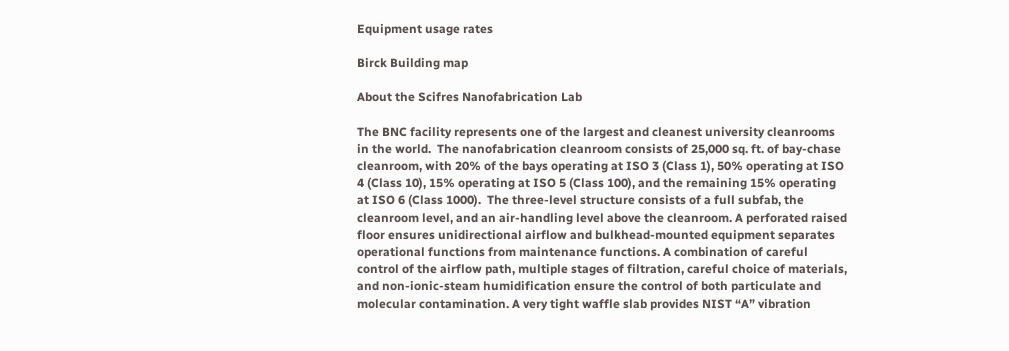Equipment usage rates

Birck Building map

About the Scifres Nanofabrication Lab

The BNC facility represents one of the largest and cleanest university cleanrooms in the world.  The nanofabrication cleanroom consists of 25,000 sq. ft. of bay-chase cleanroom, with 20% of the bays operating at ISO 3 (Class 1), 50% operating at ISO 4 (Class 10), 15% operating at ISO 5 (Class 100), and the remaining 15% operating at ISO 6 (Class 1000).  The three-level structure consists of a full subfab, the cleanroom level, and an air-handling level above the cleanroom. A perforated raised floor ensures unidirectional airflow and bulkhead-mounted equipment separates operational functions from maintenance functions. A combination of careful control of the airflow path, multiple stages of filtration, careful choice of materials, and non-ionic-steam humidification ensure the control of both particulate and molecular contamination. A very tight waffle slab provides NIST “A” vibration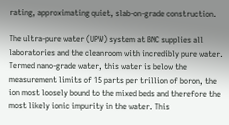rating, approximating quiet, slab-on-grade construction.

The ultra-pure water (UPW) system at BNC supplies all laboratories and the cleanroom with incredibly pure water. Termed nano-grade water, this water is below the measurement limits of 15 parts per trillion of boron, the ion most loosely bound to the mixed beds and therefore the most likely ionic impurity in the water. This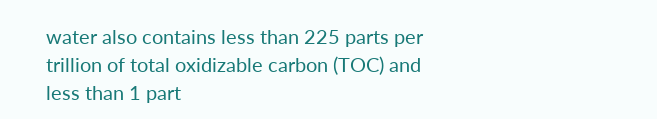water also contains less than 225 parts per trillion of total oxidizable carbon (TOC) and less than 1 part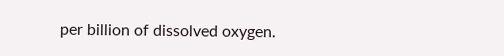per billion of dissolved oxygen.